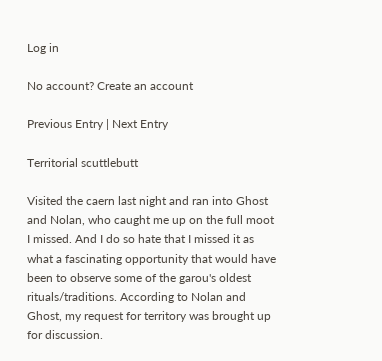Log in

No account? Create an account

Previous Entry | Next Entry

Territorial scuttlebutt

Visited the caern last night and ran into Ghost and Nolan, who caught me up on the full moot I missed. And I do so hate that I missed it as what a fascinating opportunity that would have been to observe some of the garou's oldest rituals/traditions. According to Nolan and Ghost, my request for territory was brought up for discussion.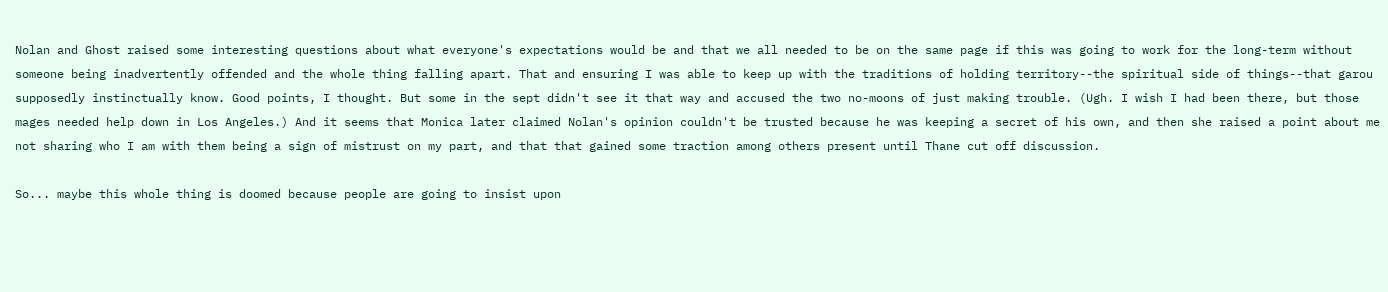Nolan and Ghost raised some interesting questions about what everyone's expectations would be and that we all needed to be on the same page if this was going to work for the long-term without someone being inadvertently offended and the whole thing falling apart. That and ensuring I was able to keep up with the traditions of holding territory--the spiritual side of things--that garou supposedly instinctually know. Good points, I thought. But some in the sept didn't see it that way and accused the two no-moons of just making trouble. (Ugh. I wish I had been there, but those mages needed help down in Los Angeles.) And it seems that Monica later claimed Nolan's opinion couldn't be trusted because he was keeping a secret of his own, and then she raised a point about me not sharing who I am with them being a sign of mistrust on my part, and that that gained some traction among others present until Thane cut off discussion.

So... maybe this whole thing is doomed because people are going to insist upon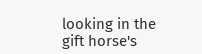looking in the gift horse's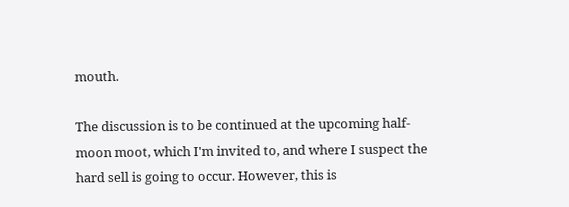mouth.

The discussion is to be continued at the upcoming half-moon moot, which I'm invited to, and where I suspect the hard sell is going to occur. However, this is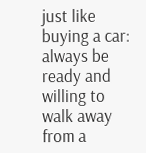just like buying a car: always be ready and willing to walk away from a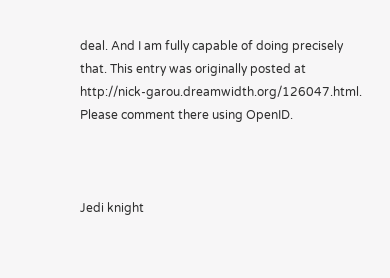deal. And I am fully capable of doing precisely that. This entry was originally posted at http://nick-garou.dreamwidth.org/126047.html. Please comment there using OpenID.



Jedi knight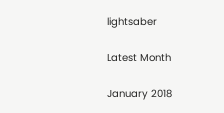lightsaber

Latest Month

January 2018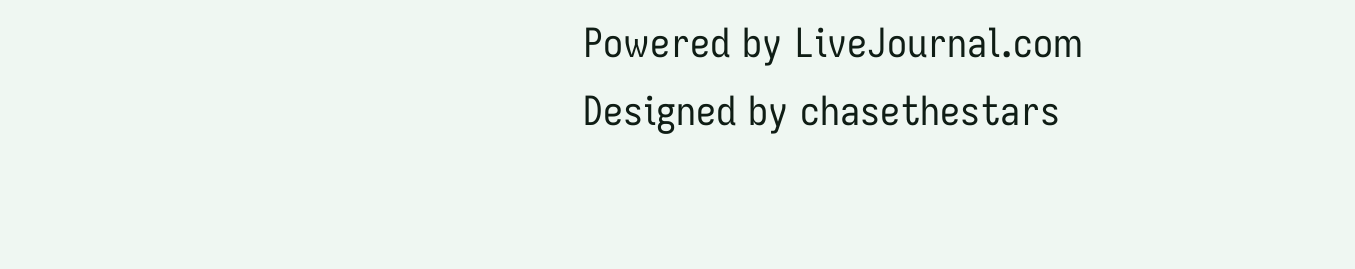Powered by LiveJournal.com
Designed by chasethestars